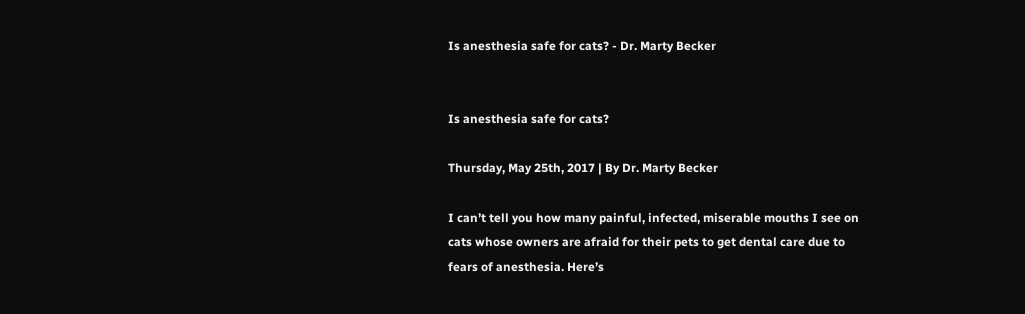Is anesthesia safe for cats? - Dr. Marty Becker


Is anesthesia safe for cats?

Thursday, May 25th, 2017 | By Dr. Marty Becker

I can’t tell you how many painful, infected, miserable mouths I see on cats whose owners are afraid for their pets to get dental care due to fears of anesthesia. Here’s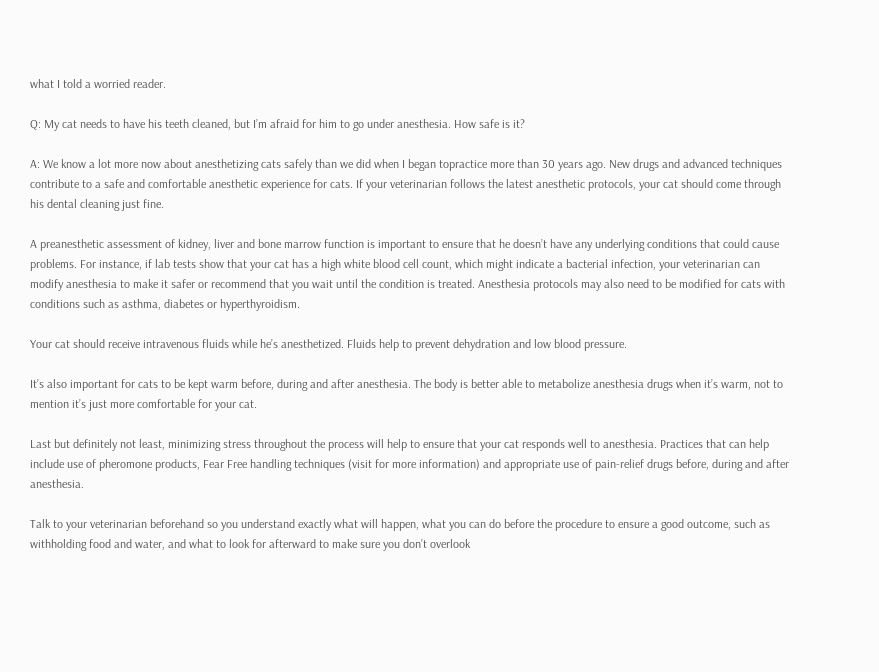what I told a worried reader.

Q: My cat needs to have his teeth cleaned, but I’m afraid for him to go under anesthesia. How safe is it?

A: We know a lot more now about anesthetizing cats safely than we did when I began topractice more than 30 years ago. New drugs and advanced techniques contribute to a safe and comfortable anesthetic experience for cats. If your veterinarian follows the latest anesthetic protocols, your cat should come through his dental cleaning just fine.

A preanesthetic assessment of kidney, liver and bone marrow function is important to ensure that he doesn’t have any underlying conditions that could cause problems. For instance, if lab tests show that your cat has a high white blood cell count, which might indicate a bacterial infection, your veterinarian can modify anesthesia to make it safer or recommend that you wait until the condition is treated. Anesthesia protocols may also need to be modified for cats with conditions such as asthma, diabetes or hyperthyroidism.

Your cat should receive intravenous fluids while he’s anesthetized. Fluids help to prevent dehydration and low blood pressure.

It’s also important for cats to be kept warm before, during and after anesthesia. The body is better able to metabolize anesthesia drugs when it’s warm, not to mention it’s just more comfortable for your cat.

Last but definitely not least, minimizing stress throughout the process will help to ensure that your cat responds well to anesthesia. Practices that can help include use of pheromone products, Fear Free handling techniques (visit for more information) and appropriate use of pain-relief drugs before, during and after anesthesia.

Talk to your veterinarian beforehand so you understand exactly what will happen, what you can do before the procedure to ensure a good outcome, such as withholding food and water, and what to look for afterward to make sure you don’t overlook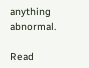anything abnormal.

Read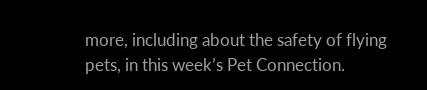more, including about the safety of flying pets, in this week’s Pet Connection.